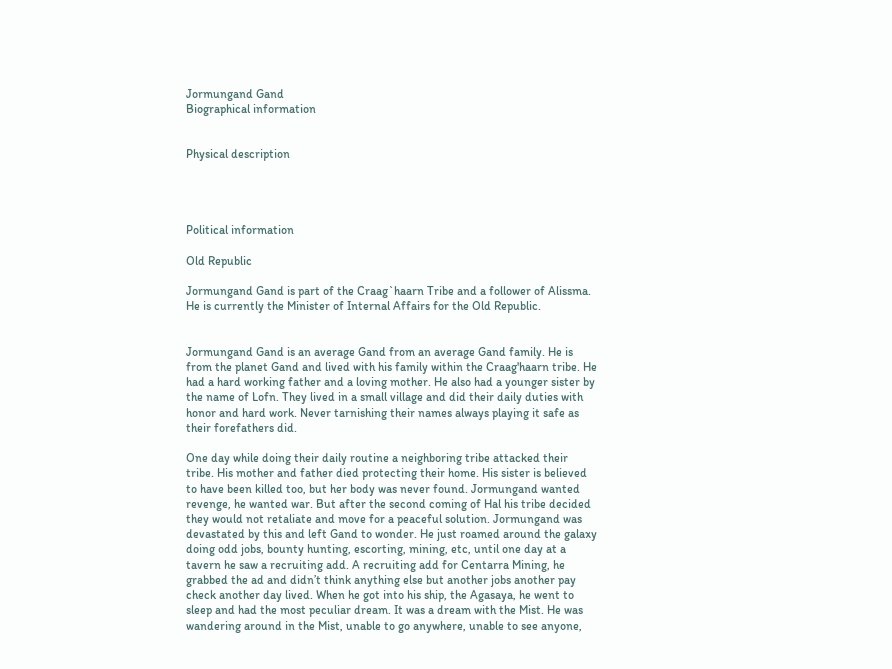Jormungand Gand
Biographical information


Physical description




Political information

Old Republic

Jormungand Gand is part of the Craag`haarn Tribe and a follower of Alissma. He is currently the Minister of Internal Affairs for the Old Republic.


Jormungand Gand is an average Gand from an average Gand family. He is from the planet Gand and lived with his family within the Craag'haarn tribe. He had a hard working father and a loving mother. He also had a younger sister by the name of Lofn. They lived in a small village and did their daily duties with honor and hard work. Never tarnishing their names always playing it safe as their forefathers did.

One day while doing their daily routine a neighboring tribe attacked their tribe. His mother and father died protecting their home. His sister is believed to have been killed too, but her body was never found. Jormungand wanted revenge, he wanted war. But after the second coming of Hal his tribe decided they would not retaliate and move for a peaceful solution. Jormungand was devastated by this and left Gand to wonder. He just roamed around the galaxy doing odd jobs, bounty hunting, escorting, mining, etc, until one day at a tavern he saw a recruiting add. A recruiting add for Centarra Mining, he grabbed the ad and didn’t think anything else but another jobs another pay check another day lived. When he got into his ship, the Agasaya, he went to sleep and had the most peculiar dream. It was a dream with the Mist. He was wandering around in the Mist, unable to go anywhere, unable to see anyone,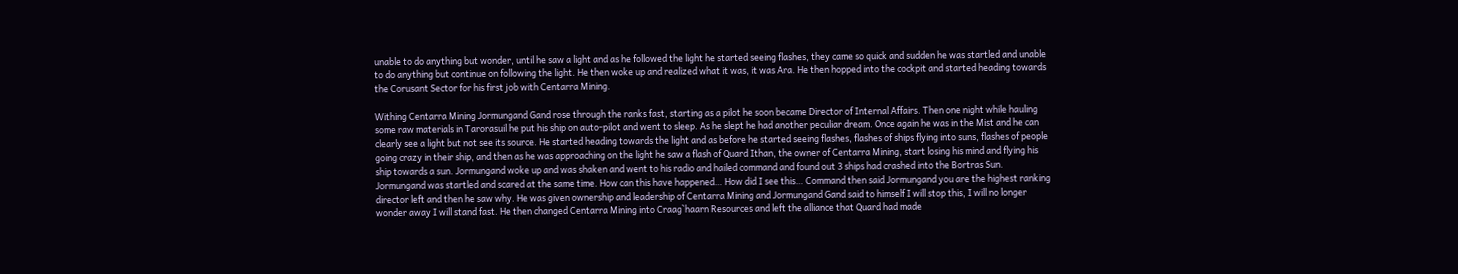unable to do anything but wonder, until he saw a light and as he followed the light he started seeing flashes, they came so quick and sudden he was startled and unable to do anything but continue on following the light. He then woke up and realized what it was, it was Ara. He then hopped into the cockpit and started heading towards the Corusant Sector for his first job with Centarra Mining.

Withing Centarra Mining Jormungand Gand rose through the ranks fast, starting as a pilot he soon became Director of Internal Affairs. Then one night while hauling some raw materials in Tarorasuil he put his ship on auto-pilot and went to sleep. As he slept he had another peculiar dream. Once again he was in the Mist and he can clearly see a light but not see its source. He started heading towards the light and as before he started seeing flashes, flashes of ships flying into suns, flashes of people going crazy in their ship, and then as he was approaching on the light he saw a flash of Quard Ithan, the owner of Centarra Mining, start losing his mind and flying his ship towards a sun. Jormungand woke up and was shaken and went to his radio and hailed command and found out 3 ships had crashed into the Bortras Sun. Jormungand was startled and scared at the same time. How can this have happened… How did I see this… Command then said Jormungand you are the highest ranking director left and then he saw why. He was given ownership and leadership of Centarra Mining and Jormungand Gand said to himself I will stop this, I will no longer wonder away I will stand fast. He then changed Centarra Mining into Craag`haarn Resources and left the alliance that Quard had made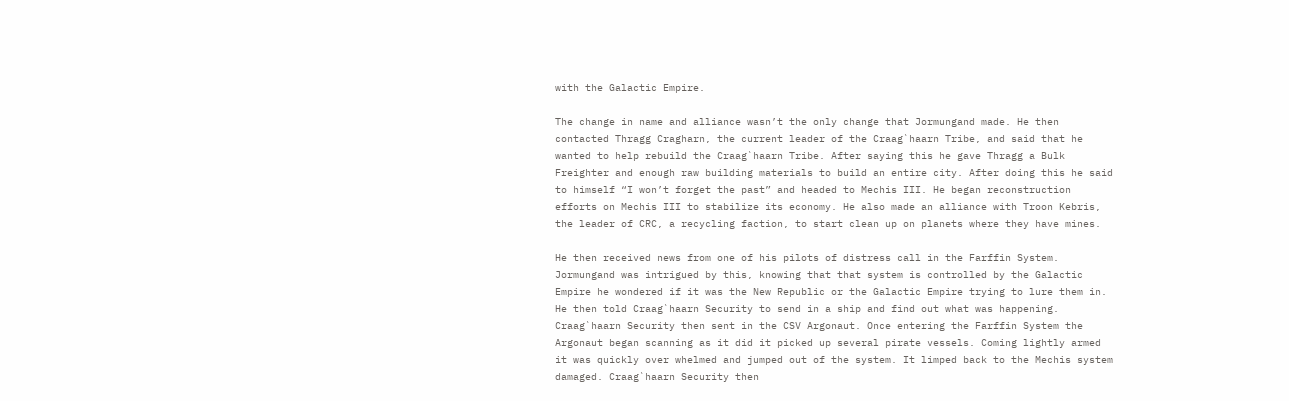with the Galactic Empire.

The change in name and alliance wasn’t the only change that Jormungand made. He then contacted Thragg Cragharn, the current leader of the Craag`haarn Tribe, and said that he wanted to help rebuild the Craag`haarn Tribe. After saying this he gave Thragg a Bulk Freighter and enough raw building materials to build an entire city. After doing this he said to himself “I won’t forget the past” and headed to Mechis III. He began reconstruction efforts on Mechis III to stabilize its economy. He also made an alliance with Troon Kebris, the leader of CRC, a recycling faction, to start clean up on planets where they have mines.

He then received news from one of his pilots of distress call in the Farffin System. Jormungand was intrigued by this, knowing that that system is controlled by the Galactic Empire he wondered if it was the New Republic or the Galactic Empire trying to lure them in. He then told Craag`haarn Security to send in a ship and find out what was happening. Craag`haarn Security then sent in the CSV Argonaut. Once entering the Farffin System the Argonaut began scanning as it did it picked up several pirate vessels. Coming lightly armed it was quickly over whelmed and jumped out of the system. It limped back to the Mechis system damaged. Craag`haarn Security then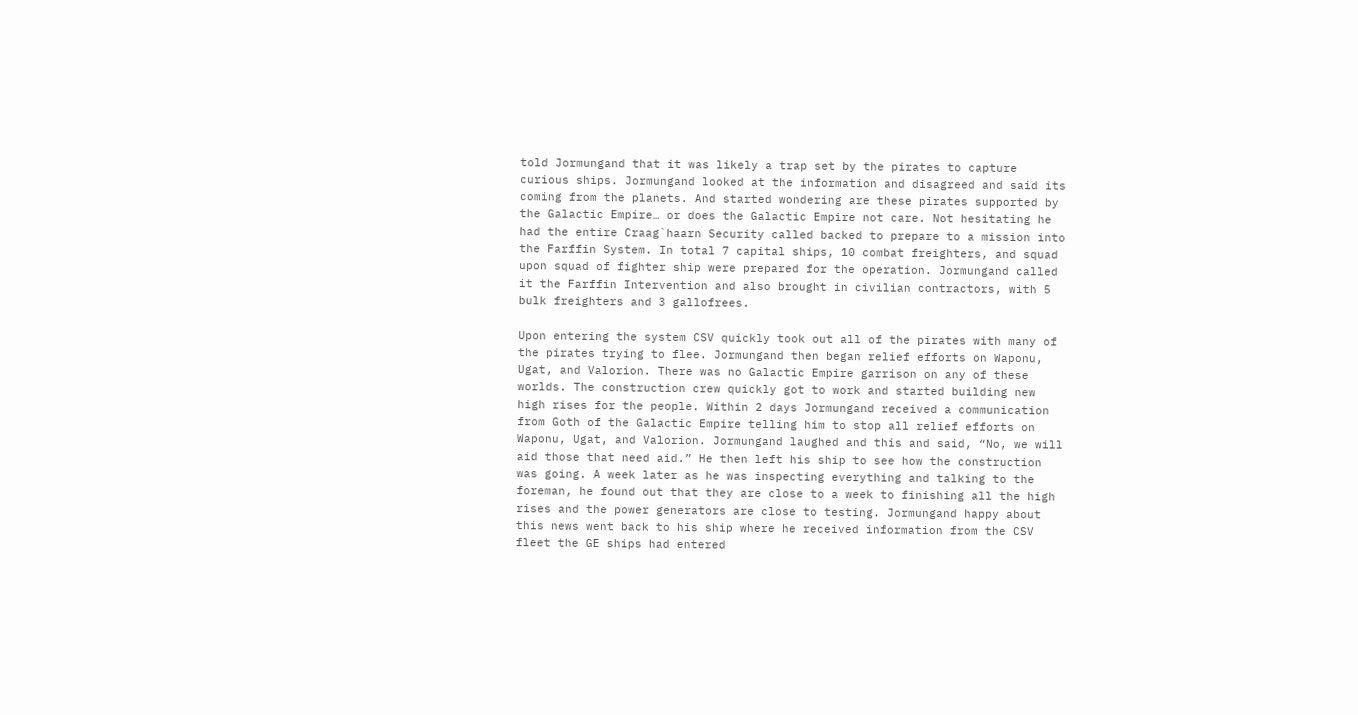told Jormungand that it was likely a trap set by the pirates to capture curious ships. Jormungand looked at the information and disagreed and said its coming from the planets. And started wondering are these pirates supported by the Galactic Empire… or does the Galactic Empire not care. Not hesitating he had the entire Craag`haarn Security called backed to prepare to a mission into the Farffin System. In total 7 capital ships, 10 combat freighters, and squad upon squad of fighter ship were prepared for the operation. Jormungand called it the Farffin Intervention and also brought in civilian contractors, with 5 bulk freighters and 3 gallofrees.

Upon entering the system CSV quickly took out all of the pirates with many of the pirates trying to flee. Jormungand then began relief efforts on Waponu, Ugat, and Valorion. There was no Galactic Empire garrison on any of these worlds. The construction crew quickly got to work and started building new high rises for the people. Within 2 days Jormungand received a communication from Goth of the Galactic Empire telling him to stop all relief efforts on Waponu, Ugat, and Valorion. Jormungand laughed and this and said, “No, we will aid those that need aid.” He then left his ship to see how the construction was going. A week later as he was inspecting everything and talking to the foreman, he found out that they are close to a week to finishing all the high rises and the power generators are close to testing. Jormungand happy about this news went back to his ship where he received information from the CSV fleet the GE ships had entered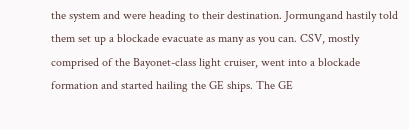the system and were heading to their destination. Jormungand hastily told them set up a blockade evacuate as many as you can. CSV, mostly comprised of the Bayonet-class light cruiser, went into a blockade formation and started hailing the GE ships. The GE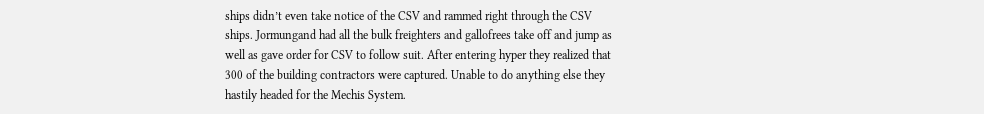ships didn’t even take notice of the CSV and rammed right through the CSV ships. Jormungand had all the bulk freighters and gallofrees take off and jump as well as gave order for CSV to follow suit. After entering hyper they realized that 300 of the building contractors were captured. Unable to do anything else they hastily headed for the Mechis System.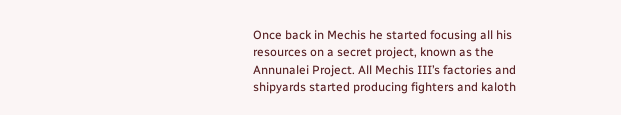Once back in Mechis he started focusing all his resources on a secret project, known as the Annunalei Project. All Mechis III’s factories and shipyards started producing fighters and kaloth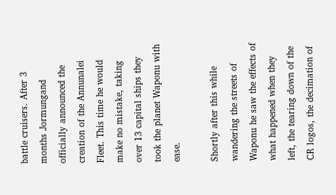battle cruisers. After 3 months Jormungand officially announced the creation of the Annunalei Fleet. This time he would make no mistake, taking over 13 capital ships they took the planet Waponu with ease.

Shortly after this while wandering the streets of Waponu he saw the effects of what happened when they left, the tearing down of the CR logos, the decimation of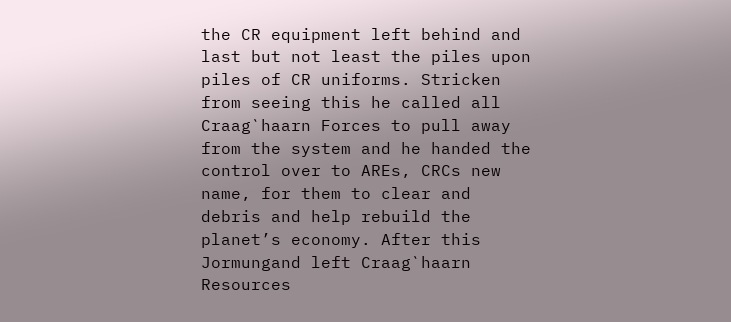the CR equipment left behind and last but not least the piles upon piles of CR uniforms. Stricken from seeing this he called all Craag`haarn Forces to pull away from the system and he handed the control over to AREs, CRCs new name, for them to clear and debris and help rebuild the planet’s economy. After this Jormungand left Craag`haarn Resources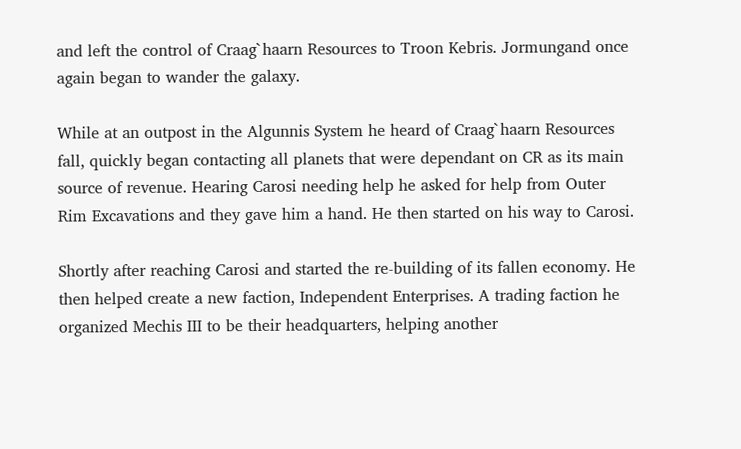and left the control of Craag`haarn Resources to Troon Kebris. Jormungand once again began to wander the galaxy.

While at an outpost in the Algunnis System he heard of Craag`haarn Resources fall, quickly began contacting all planets that were dependant on CR as its main source of revenue. Hearing Carosi needing help he asked for help from Outer Rim Excavations and they gave him a hand. He then started on his way to Carosi.

Shortly after reaching Carosi and started the re-building of its fallen economy. He then helped create a new faction, Independent Enterprises. A trading faction he organized Mechis III to be their headquarters, helping another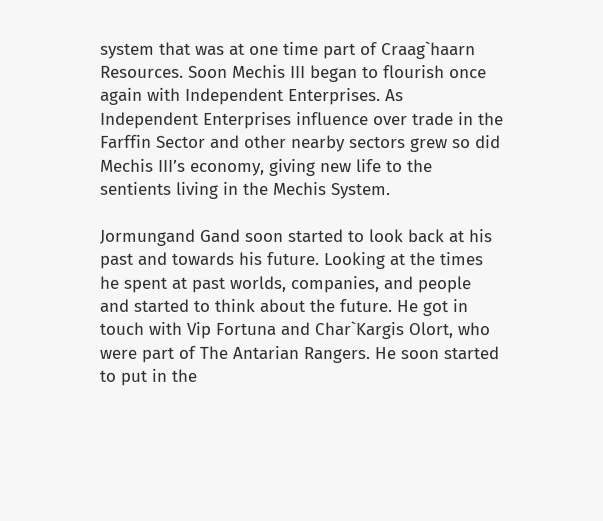system that was at one time part of Craag`haarn Resources. Soon Mechis III began to flourish once again with Independent Enterprises. As Independent Enterprises influence over trade in the Farffin Sector and other nearby sectors grew so did Mechis III’s economy, giving new life to the sentients living in the Mechis System.

Jormungand Gand soon started to look back at his past and towards his future. Looking at the times he spent at past worlds, companies, and people and started to think about the future. He got in touch with Vip Fortuna and Char`Kargis Olort, who were part of The Antarian Rangers. He soon started to put in the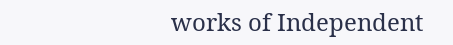works of Independent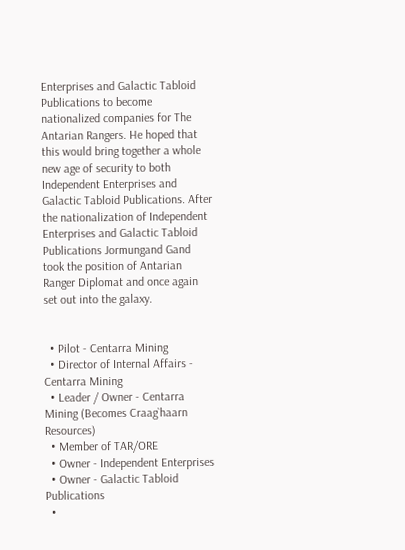Enterprises and Galactic Tabloid Publications to become nationalized companies for The Antarian Rangers. He hoped that this would bring together a whole new age of security to both Independent Enterprises and Galactic Tabloid Publications. After the nationalization of Independent Enterprises and Galactic Tabloid Publications Jormungand Gand took the position of Antarian Ranger Diplomat and once again set out into the galaxy.


  • Pilot - Centarra Mining
  • Director of Internal Affairs - Centarra Mining
  • Leader / Owner - Centarra Mining (Becomes Craag`haarn Resources)
  • Member of TAR/ORE
  • Owner - Independent Enterprises
  • Owner - Galactic Tabloid Publications
  •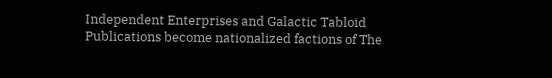Independent Enterprises and Galactic Tabloid Publications become nationalized factions of The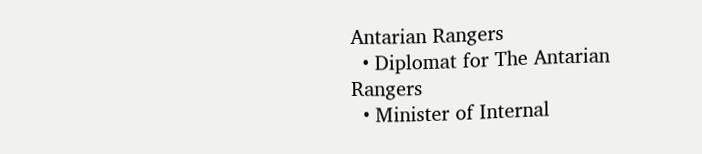Antarian Rangers
  • Diplomat for The Antarian Rangers
  • Minister of Internal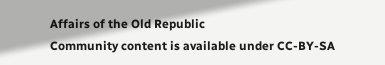Affairs of the Old Republic
Community content is available under CC-BY-SA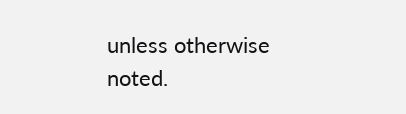unless otherwise noted.